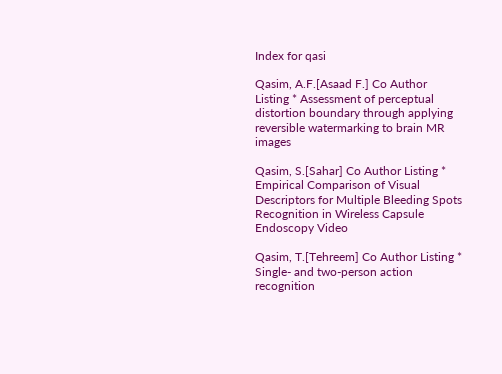Index for qasi

Qasim, A.F.[Asaad F.] Co Author Listing * Assessment of perceptual distortion boundary through applying reversible watermarking to brain MR images

Qasim, S.[Sahar] Co Author Listing * Empirical Comparison of Visual Descriptors for Multiple Bleeding Spots Recognition in Wireless Capsule Endoscopy Video

Qasim, T.[Tehreem] Co Author Listing * Single- and two-person action recognition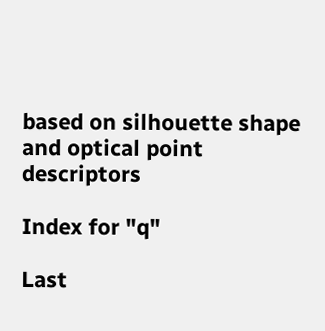based on silhouette shape and optical point descriptors

Index for "q"

Last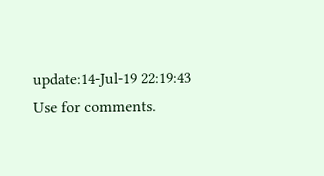update:14-Jul-19 22:19:43
Use for comments.